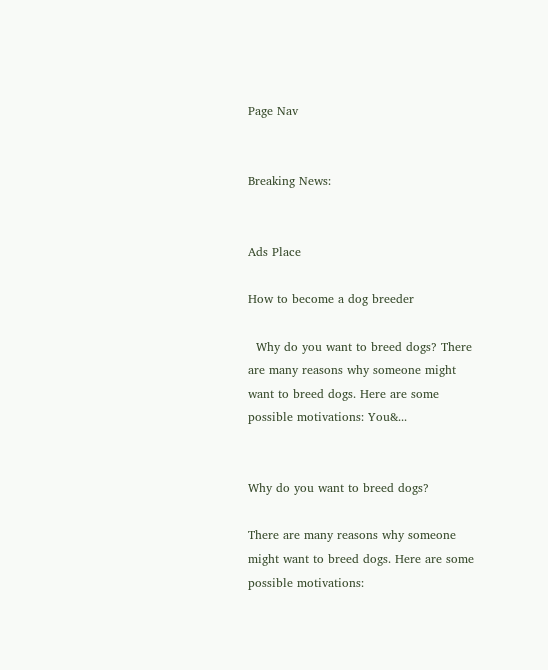Page Nav


Breaking News:


Ads Place

How to become a dog breeder

  Why do you want to breed dogs? There are many reasons why someone might want to breed dogs. Here are some possible motivations: You&...


Why do you want to breed dogs?

There are many reasons why someone might want to breed dogs. Here are some possible motivations: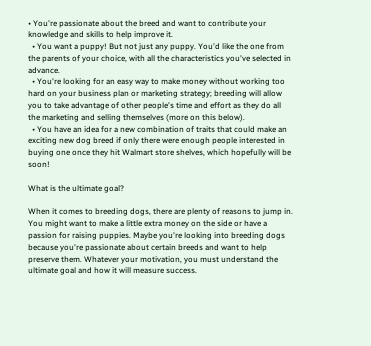• You're passionate about the breed and want to contribute your knowledge and skills to help improve it.
  • You want a puppy! But not just any puppy. You'd like the one from the parents of your choice, with all the characteristics you've selected in advance.
  • You're looking for an easy way to make money without working too hard on your business plan or marketing strategy; breeding will allow you to take advantage of other people's time and effort as they do all the marketing and selling themselves (more on this below).
  • You have an idea for a new combination of traits that could make an exciting new dog breed if only there were enough people interested in buying one once they hit Walmart store shelves, which hopefully will be soon!

What is the ultimate goal?

When it comes to breeding dogs, there are plenty of reasons to jump in. You might want to make a little extra money on the side or have a passion for raising puppies. Maybe you're looking into breeding dogs because you're passionate about certain breeds and want to help preserve them. Whatever your motivation, you must understand the ultimate goal and how it will measure success.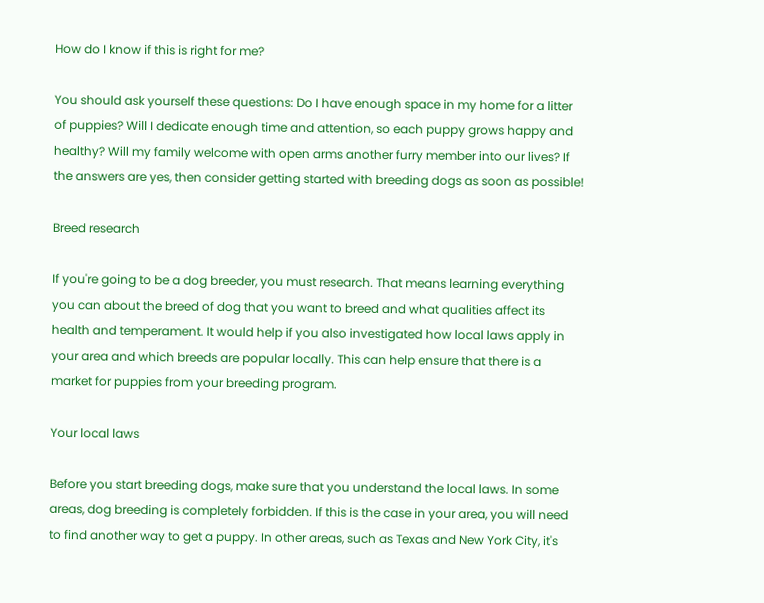How do I know if this is right for me?

You should ask yourself these questions: Do I have enough space in my home for a litter of puppies? Will I dedicate enough time and attention, so each puppy grows happy and healthy? Will my family welcome with open arms another furry member into our lives? If the answers are yes, then consider getting started with breeding dogs as soon as possible!

Breed research

If you're going to be a dog breeder, you must research. That means learning everything you can about the breed of dog that you want to breed and what qualities affect its health and temperament. It would help if you also investigated how local laws apply in your area and which breeds are popular locally. This can help ensure that there is a market for puppies from your breeding program.

Your local laws

Before you start breeding dogs, make sure that you understand the local laws. In some areas, dog breeding is completely forbidden. If this is the case in your area, you will need to find another way to get a puppy. In other areas, such as Texas and New York City, it's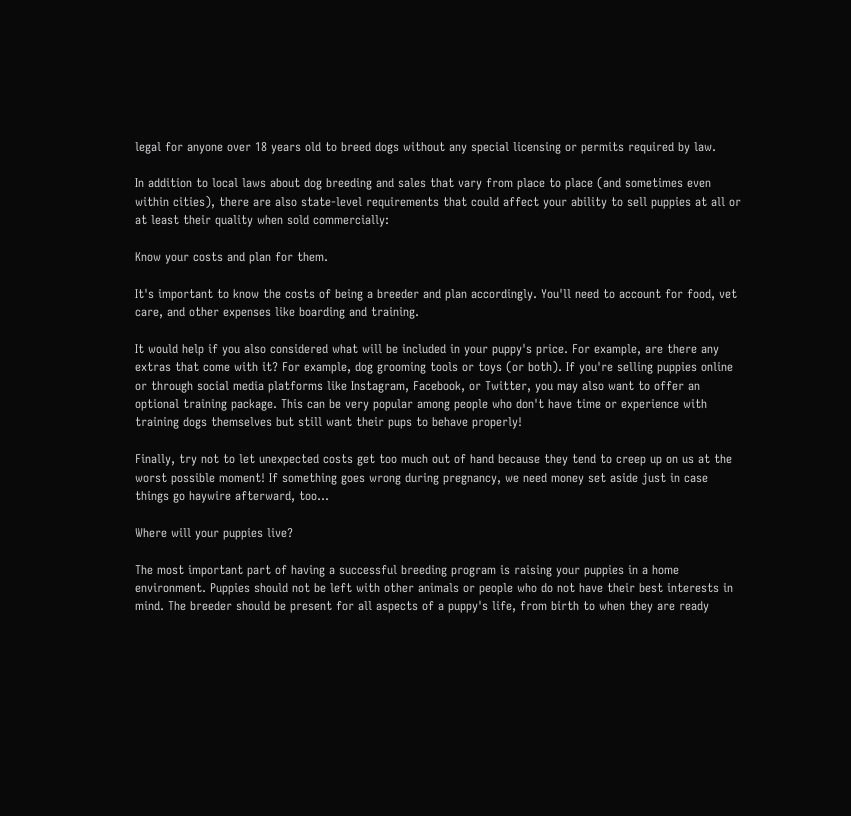legal for anyone over 18 years old to breed dogs without any special licensing or permits required by law.

In addition to local laws about dog breeding and sales that vary from place to place (and sometimes even within cities), there are also state-level requirements that could affect your ability to sell puppies at all or at least their quality when sold commercially:

Know your costs and plan for them.

It's important to know the costs of being a breeder and plan accordingly. You'll need to account for food, vet care, and other expenses like boarding and training.

It would help if you also considered what will be included in your puppy's price. For example, are there any extras that come with it? For example, dog grooming tools or toys (or both). If you're selling puppies online or through social media platforms like Instagram, Facebook, or Twitter, you may also want to offer an optional training package. This can be very popular among people who don't have time or experience with training dogs themselves but still want their pups to behave properly!

Finally, try not to let unexpected costs get too much out of hand because they tend to creep up on us at the worst possible moment! If something goes wrong during pregnancy, we need money set aside just in case things go haywire afterward, too...

Where will your puppies live?

The most important part of having a successful breeding program is raising your puppies in a home environment. Puppies should not be left with other animals or people who do not have their best interests in mind. The breeder should be present for all aspects of a puppy's life, from birth to when they are ready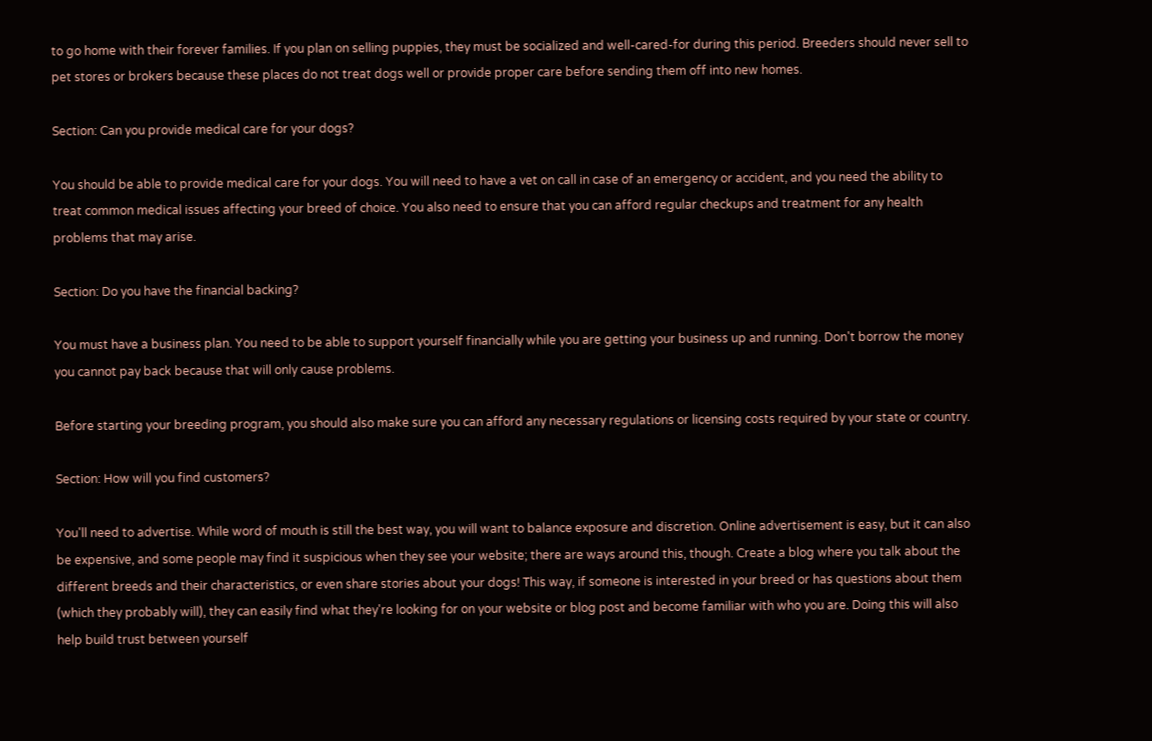to go home with their forever families. If you plan on selling puppies, they must be socialized and well-cared-for during this period. Breeders should never sell to pet stores or brokers because these places do not treat dogs well or provide proper care before sending them off into new homes.

Section: Can you provide medical care for your dogs?

You should be able to provide medical care for your dogs. You will need to have a vet on call in case of an emergency or accident, and you need the ability to treat common medical issues affecting your breed of choice. You also need to ensure that you can afford regular checkups and treatment for any health problems that may arise.

Section: Do you have the financial backing?

You must have a business plan. You need to be able to support yourself financially while you are getting your business up and running. Don't borrow the money you cannot pay back because that will only cause problems.

Before starting your breeding program, you should also make sure you can afford any necessary regulations or licensing costs required by your state or country.

Section: How will you find customers?

You'll need to advertise. While word of mouth is still the best way, you will want to balance exposure and discretion. Online advertisement is easy, but it can also be expensive, and some people may find it suspicious when they see your website; there are ways around this, though. Create a blog where you talk about the different breeds and their characteristics, or even share stories about your dogs! This way, if someone is interested in your breed or has questions about them (which they probably will), they can easily find what they're looking for on your website or blog post and become familiar with who you are. Doing this will also help build trust between yourself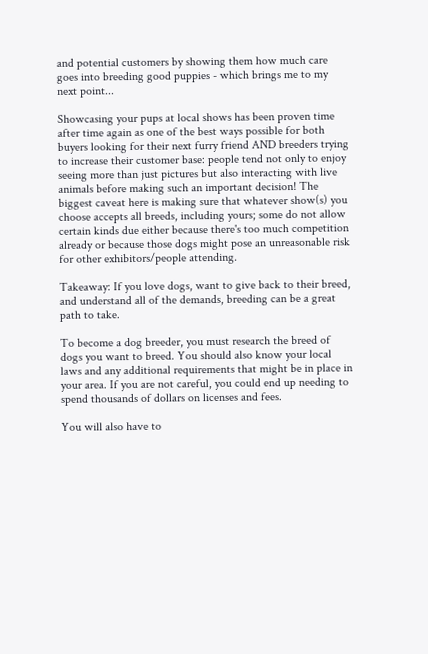and potential customers by showing them how much care goes into breeding good puppies - which brings me to my next point...

Showcasing your pups at local shows has been proven time after time again as one of the best ways possible for both buyers looking for their next furry friend AND breeders trying to increase their customer base: people tend not only to enjoy seeing more than just pictures but also interacting with live animals before making such an important decision! The biggest caveat here is making sure that whatever show(s) you choose accepts all breeds, including yours; some do not allow certain kinds due either because there's too much competition already or because those dogs might pose an unreasonable risk for other exhibitors/people attending.

Takeaway: If you love dogs, want to give back to their breed, and understand all of the demands, breeding can be a great path to take.

To become a dog breeder, you must research the breed of dogs you want to breed. You should also know your local laws and any additional requirements that might be in place in your area. If you are not careful, you could end up needing to spend thousands of dollars on licenses and fees.

You will also have to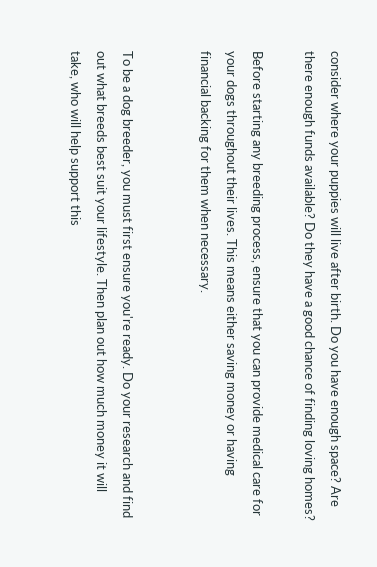consider where your puppies will live after birth. Do you have enough space? Are there enough funds available? Do they have a good chance of finding loving homes?

Before starting any breeding process, ensure that you can provide medical care for your dogs throughout their lives. This means either saving money or having financial backing for them when necessary.


To be a dog breeder, you must first ensure you're ready. Do your research and find out what breeds best suit your lifestyle. Then plan out how much money it will take, who will help support this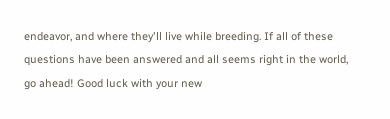endeavor, and where they'll live while breeding. If all of these questions have been answered and all seems right in the world, go ahead! Good luck with your new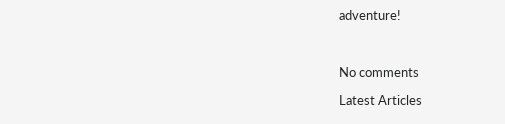adventure!



No comments

Latest Articles